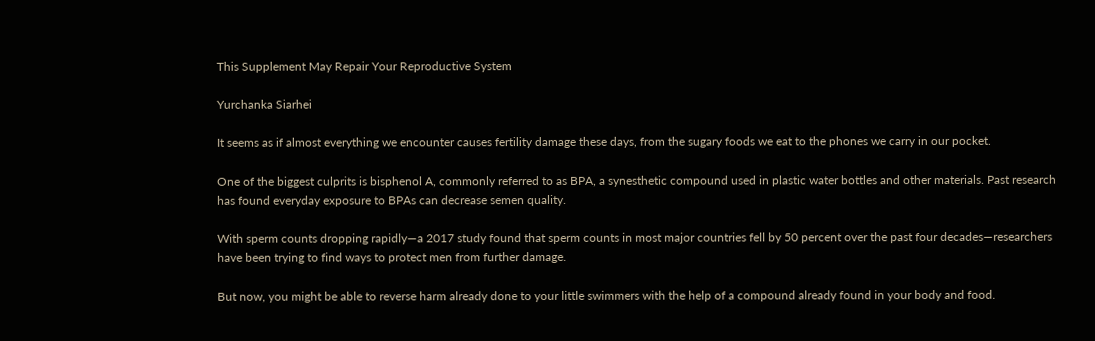This Supplement May Repair Your Reproductive System

Yurchanka Siarhei

It seems as if almost everything we encounter causes fertility damage these days, from the sugary foods we eat to the phones we carry in our pocket.

One of the biggest culprits is bisphenol A, commonly referred to as BPA, a synesthetic compound used in plastic water bottles and other materials. Past research has found everyday exposure to BPAs can decrease semen quality.

With sperm counts dropping rapidly—a 2017 study found that sperm counts in most major countries fell by 50 percent over the past four decades—researchers have been trying to find ways to protect men from further damage.

But now, you might be able to reverse harm already done to your little swimmers with the help of a compound already found in your body and food.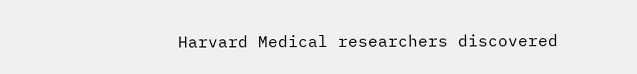Harvard Medical researchers discovered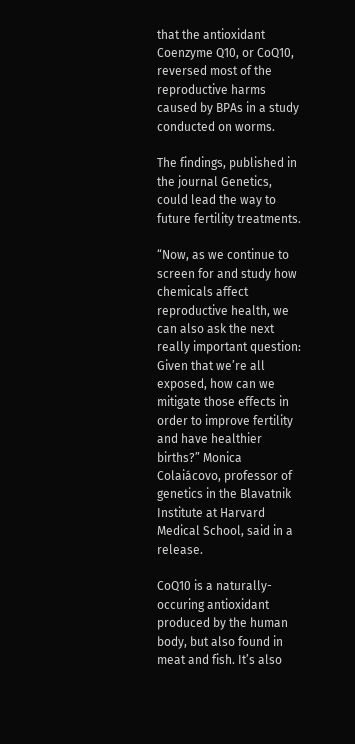that the antioxidant Coenzyme Q10, or CoQ10, reversed most of the reproductive harms caused by BPAs in a study conducted on worms.

The findings, published in the journal Genetics, could lead the way to future fertility treatments.

“Now, as we continue to screen for and study how chemicals affect reproductive health, we can also ask the next really important question: Given that we’re all exposed, how can we mitigate those effects in order to improve fertility and have healthier births?” Monica Colaiácovo, professor of genetics in the Blavatnik Institute at Harvard Medical School, said in a release.

CoQ10 is a naturally-occuring antioxidant produced by the human body, but also found in meat and fish. It’s also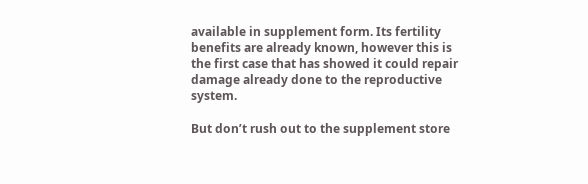available in supplement form. Its fertility benefits are already known, however this is the first case that has showed it could repair damage already done to the reproductive system.

But don’t rush out to the supplement store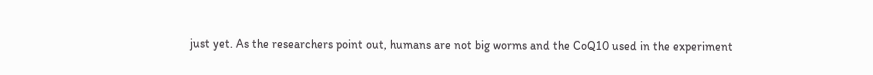just yet. As the researchers point out, humans are not big worms and the CoQ10 used in the experiment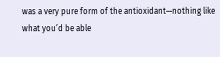was a very pure form of the antioxidant—nothing like what you’d be able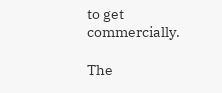to get commercially.

The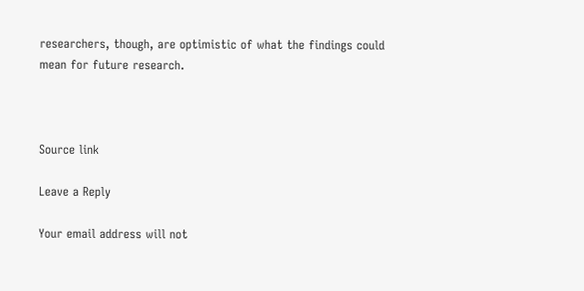researchers, though, are optimistic of what the findings could mean for future research.



Source link

Leave a Reply

Your email address will not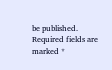be published. Required fields are marked *